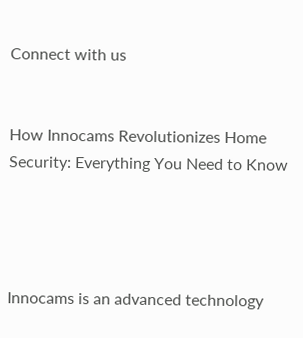Connect with us


How Innocams Revolutionizes Home Security: Everything You Need to Know




Innocams is an advanced technology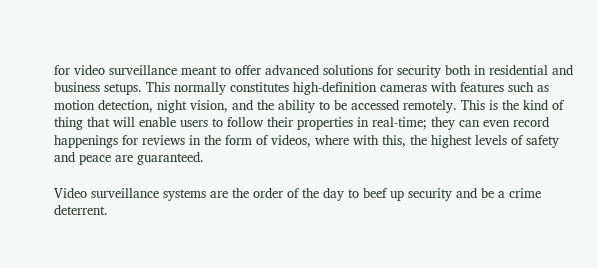for video surveillance meant to offer advanced solutions for security both in residential and business setups. This normally constitutes high-definition cameras with features such as motion detection, night vision, and the ability to be accessed remotely. This is the kind of thing that will enable users to follow their properties in real-time; they can even record happenings for reviews in the form of videos, where with this, the highest levels of safety and peace are guaranteed.

Video surveillance systems are the order of the day to beef up security and be a crime deterrent.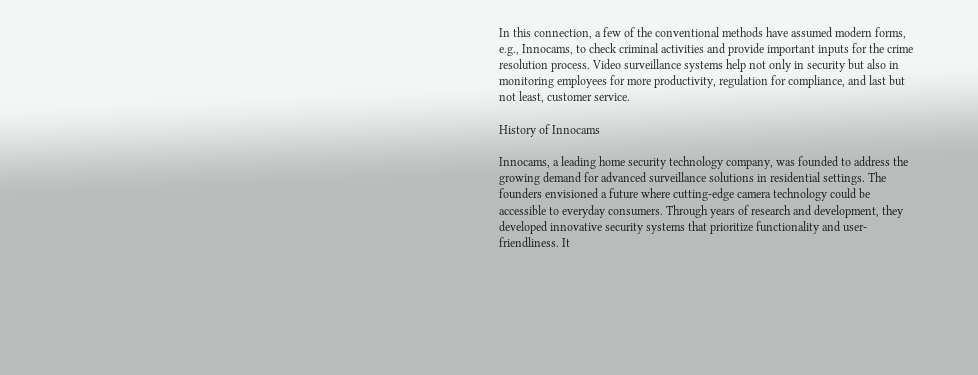In this connection, a few of the conventional methods have assumed modern forms, e.g., Innocams, to check criminal activities and provide important inputs for the crime resolution process. Video surveillance systems help not only in security but also in monitoring employees for more productivity, regulation for compliance, and last but not least, customer service.

History of Innocams

Innocams, a leading home security technology company, was founded to address the growing demand for advanced surveillance solutions in residential settings. The founders envisioned a future where cutting-edge camera technology could be accessible to everyday consumers. Through years of research and development, they developed innovative security systems that prioritize functionality and user-friendliness. It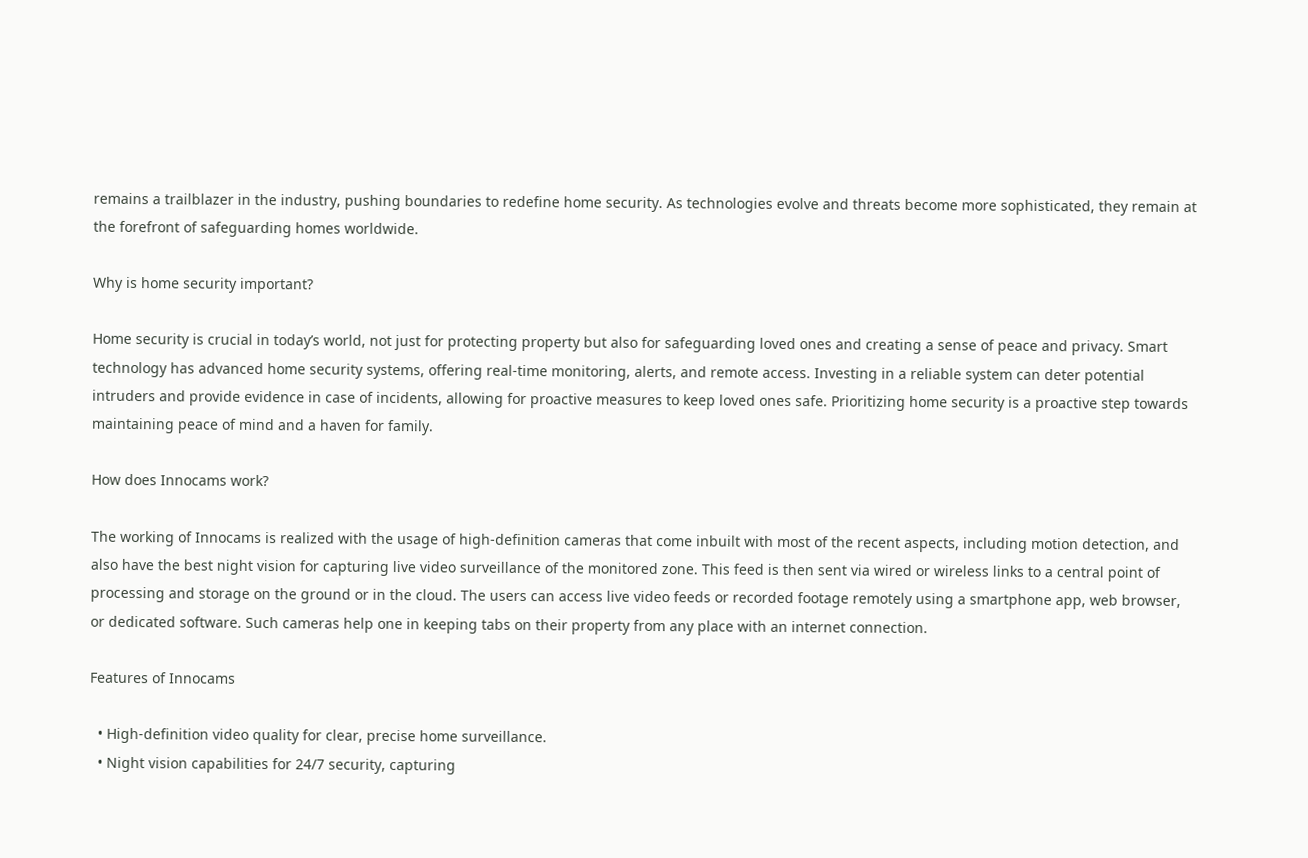remains a trailblazer in the industry, pushing boundaries to redefine home security. As technologies evolve and threats become more sophisticated, they remain at the forefront of safeguarding homes worldwide.

Why is home security important?

Home security is crucial in today’s world, not just for protecting property but also for safeguarding loved ones and creating a sense of peace and privacy. Smart technology has advanced home security systems, offering real-time monitoring, alerts, and remote access. Investing in a reliable system can deter potential intruders and provide evidence in case of incidents, allowing for proactive measures to keep loved ones safe. Prioritizing home security is a proactive step towards maintaining peace of mind and a haven for family.

How does Innocams work?

The working of Innocams is realized with the usage of high-definition cameras that come inbuilt with most of the recent aspects, including motion detection, and also have the best night vision for capturing live video surveillance of the monitored zone. This feed is then sent via wired or wireless links to a central point of processing and storage on the ground or in the cloud. The users can access live video feeds or recorded footage remotely using a smartphone app, web browser, or dedicated software. Such cameras help one in keeping tabs on their property from any place with an internet connection.

Features of Innocams

  • High-definition video quality for clear, precise home surveillance.
  • Night vision capabilities for 24/7 security, capturing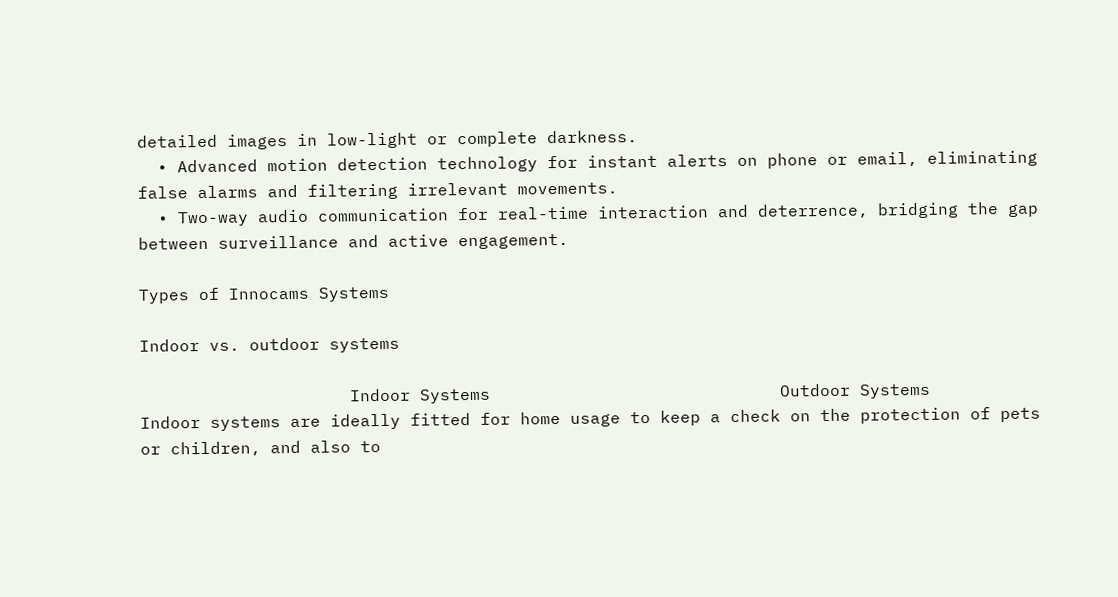detailed images in low-light or complete darkness.
  • Advanced motion detection technology for instant alerts on phone or email, eliminating false alarms and filtering irrelevant movements.
  • Two-way audio communication for real-time interaction and deterrence, bridging the gap between surveillance and active engagement.

Types of Innocams Systems

Indoor vs. outdoor systems

                     Indoor Systems                             Outdoor Systems
Indoor systems are ideally fitted for home usage to keep a check on the protection of pets or children, and also to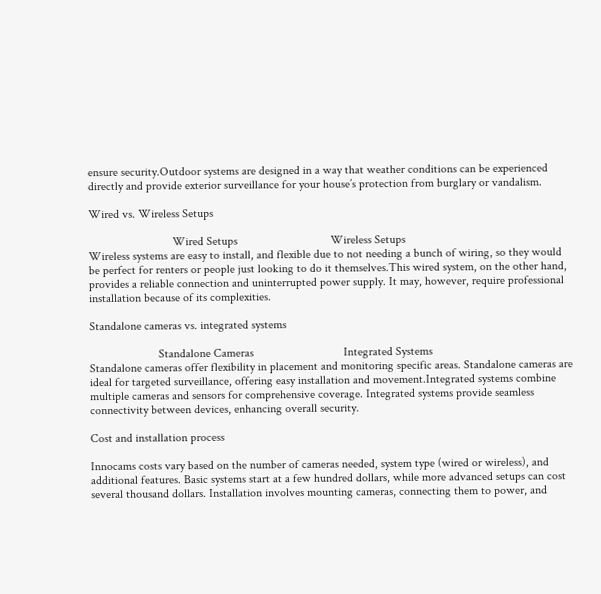ensure security.Outdoor systems are designed in a way that weather conditions can be experienced directly and provide exterior surveillance for your house’s protection from burglary or vandalism.

Wired vs. Wireless Setups

                            Wired Setups                               Wireless Setups
Wireless systems are easy to install, and flexible due to not needing a bunch of wiring, so they would be perfect for renters or people just looking to do it themselves.This wired system, on the other hand, provides a reliable connection and uninterrupted power supply. It may, however, require professional installation because of its complexities.

Standalone cameras vs. integrated systems

                       Standalone Cameras                              Integrated Systems
Standalone cameras offer flexibility in placement and monitoring specific areas. Standalone cameras are ideal for targeted surveillance, offering easy installation and movement.Integrated systems combine multiple cameras and sensors for comprehensive coverage. Integrated systems provide seamless connectivity between devices, enhancing overall security.

Cost and installation process

Innocams costs vary based on the number of cameras needed, system type (wired or wireless), and additional features. Basic systems start at a few hundred dollars, while more advanced setups can cost several thousand dollars. Installation involves mounting cameras, connecting them to power, and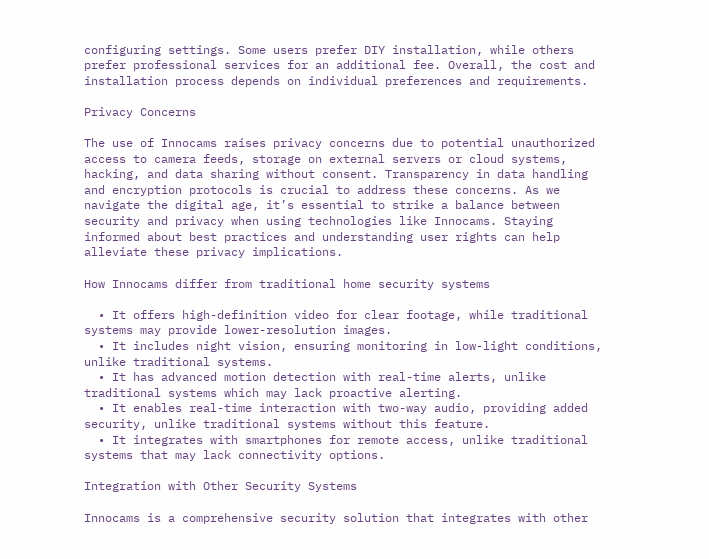configuring settings. Some users prefer DIY installation, while others prefer professional services for an additional fee. Overall, the cost and installation process depends on individual preferences and requirements.

Privacy Concerns

The use of Innocams raises privacy concerns due to potential unauthorized access to camera feeds, storage on external servers or cloud systems, hacking, and data sharing without consent. Transparency in data handling and encryption protocols is crucial to address these concerns. As we navigate the digital age, it’s essential to strike a balance between security and privacy when using technologies like Innocams. Staying informed about best practices and understanding user rights can help alleviate these privacy implications.

How Innocams differ from traditional home security systems

  • It offers high-definition video for clear footage, while traditional systems may provide lower-resolution images.
  • It includes night vision, ensuring monitoring in low-light conditions, unlike traditional systems.
  • It has advanced motion detection with real-time alerts, unlike traditional systems which may lack proactive alerting.
  • It enables real-time interaction with two-way audio, providing added security, unlike traditional systems without this feature.
  • It integrates with smartphones for remote access, unlike traditional systems that may lack connectivity options.

Integration with Other Security Systems

Innocams is a comprehensive security solution that integrates with other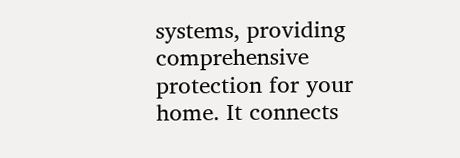systems, providing comprehensive protection for your home. It connects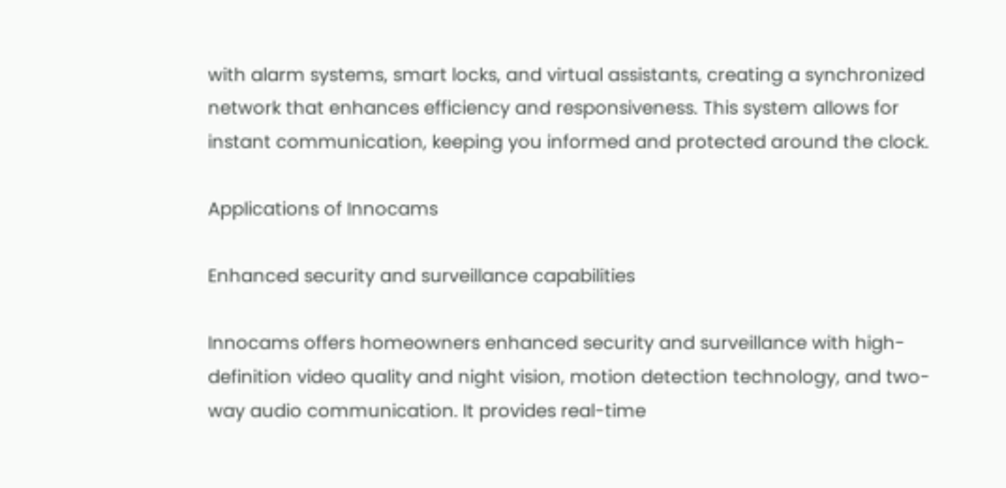with alarm systems, smart locks, and virtual assistants, creating a synchronized network that enhances efficiency and responsiveness. This system allows for instant communication, keeping you informed and protected around the clock.

Applications of Innocams

Enhanced security and surveillance capabilities

Innocams offers homeowners enhanced security and surveillance with high-definition video quality and night vision, motion detection technology, and two-way audio communication. It provides real-time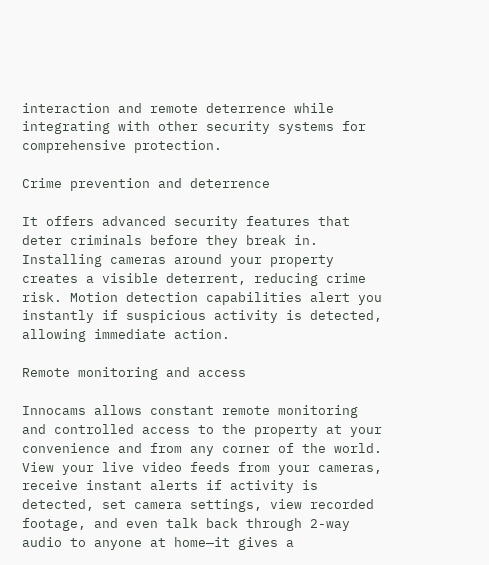interaction and remote deterrence while integrating with other security systems for comprehensive protection.

Crime prevention and deterrence

It offers advanced security features that deter criminals before they break in. Installing cameras around your property creates a visible deterrent, reducing crime risk. Motion detection capabilities alert you instantly if suspicious activity is detected, allowing immediate action.

Remote monitoring and access

Innocams allows constant remote monitoring and controlled access to the property at your convenience and from any corner of the world. View your live video feeds from your cameras, receive instant alerts if activity is detected, set camera settings, view recorded footage, and even talk back through 2-way audio to anyone at home—it gives a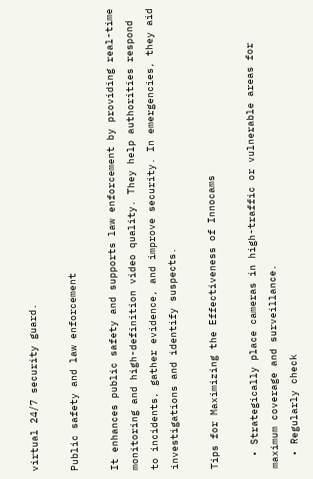virtual 24/7 security guard.

Public safety and law enforcement

It enhances public safety and supports law enforcement by providing real-time monitoring and high-definition video quality. They help authorities respond to incidents, gather evidence, and improve security. In emergencies, they aid investigations and identify suspects.

Tips for Maximizing the Effectiveness of Innocams

  • Strategically place cameras in high-traffic or vulnerable areas for maximum coverage and surveillance.
  • Regularly check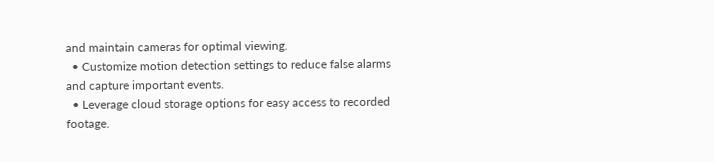and maintain cameras for optimal viewing.
  • Customize motion detection settings to reduce false alarms and capture important events.
  • Leverage cloud storage options for easy access to recorded footage.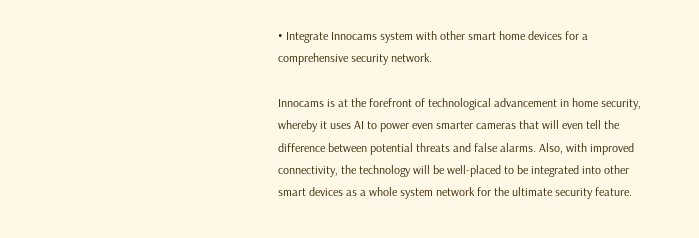• Integrate Innocams system with other smart home devices for a comprehensive security network.

Innocams is at the forefront of technological advancement in home security, whereby it uses AI to power even smarter cameras that will even tell the difference between potential threats and false alarms. Also, with improved connectivity, the technology will be well-placed to be integrated into other smart devices as a whole system network for the ultimate security feature.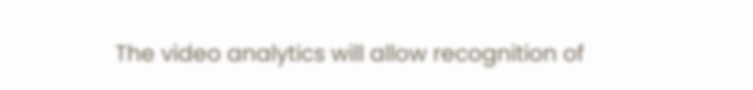The video analytics will allow recognition of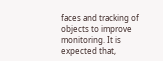faces and tracking of objects to improve monitoring. It is expected that,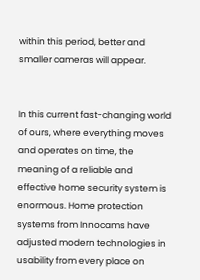within this period, better and smaller cameras will appear.


In this current fast-changing world of ours, where everything moves and operates on time, the meaning of a reliable and effective home security system is enormous. Home protection systems from Innocams have adjusted modern technologies in usability from every place on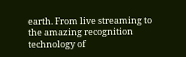earth. From live streaming to the amazing recognition technology of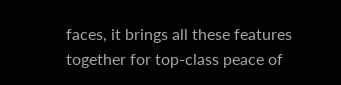faces, it brings all these features together for top-class peace of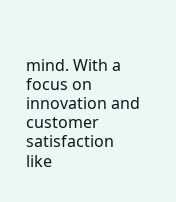mind. With a focus on innovation and customer satisfaction like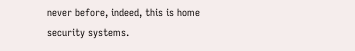never before, indeed, this is home security systems.